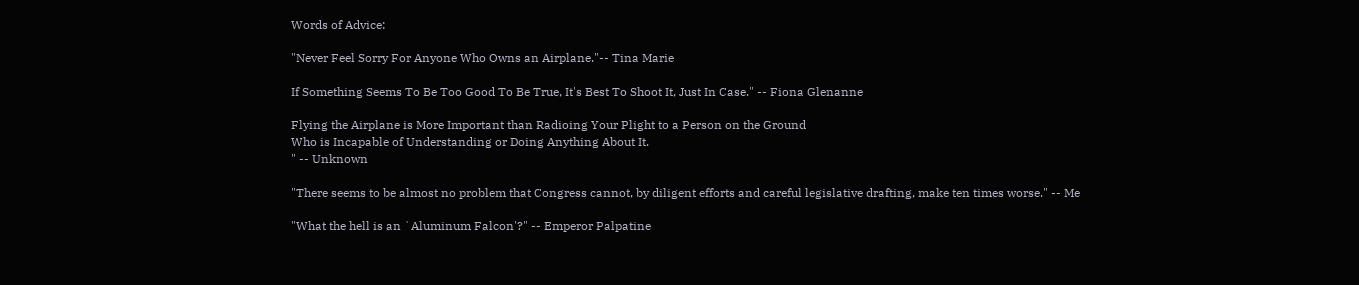Words of Advice:

"Never Feel Sorry For Anyone Who Owns an Airplane."-- Tina Marie

If Something Seems To Be Too Good To Be True, It's Best To Shoot It, Just In Case." -- Fiona Glenanne

Flying the Airplane is More Important than Radioing Your Plight to a Person on the Ground
Who is Incapable of Understanding or Doing Anything About It.
" -- Unknown

"There seems to be almost no problem that Congress cannot, by diligent efforts and careful legislative drafting, make ten times worse." -- Me

"What the hell is an `Aluminum Falcon'?" -- Emperor Palpatine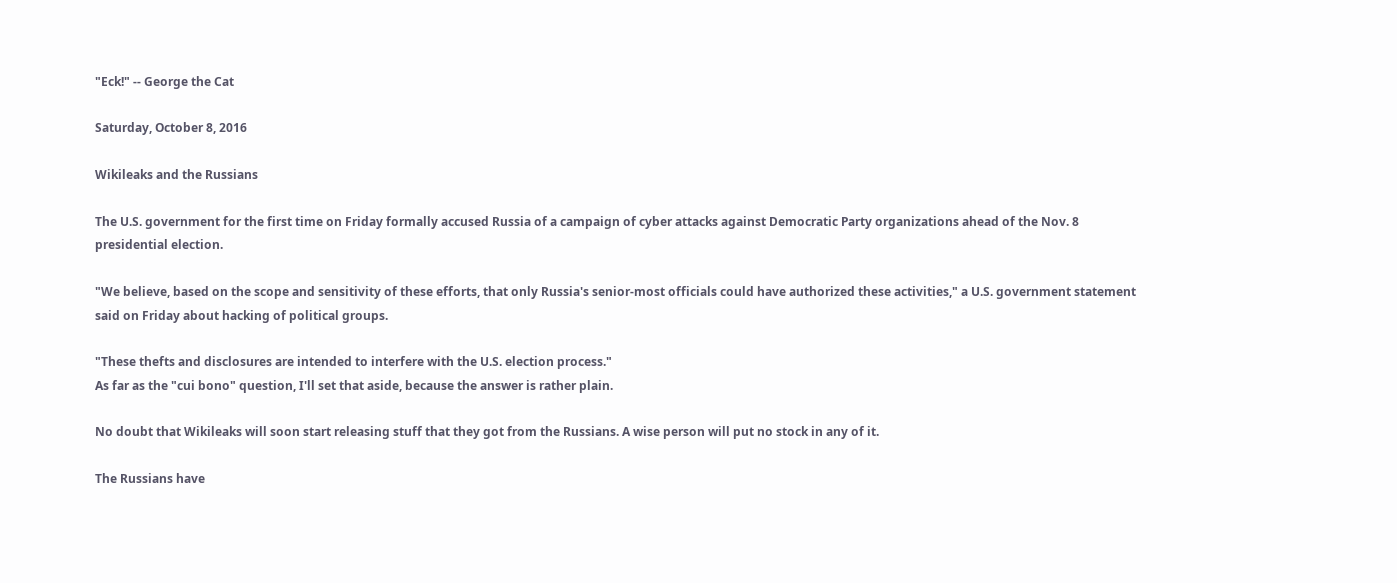"Eck!" -- George the Cat

Saturday, October 8, 2016

Wikileaks and the Russians

The U.S. government for the first time on Friday formally accused Russia of a campaign of cyber attacks against Democratic Party organizations ahead of the Nov. 8 presidential election.

"We believe, based on the scope and sensitivity of these efforts, that only Russia's senior-most officials could have authorized these activities," a U.S. government statement said on Friday about hacking of political groups.

"These thefts and disclosures are intended to interfere with the U.S. election process."
As far as the "cui bono" question, I'll set that aside, because the answer is rather plain.

No doubt that Wikileaks will soon start releasing stuff that they got from the Russians. A wise person will put no stock in any of it.

The Russians have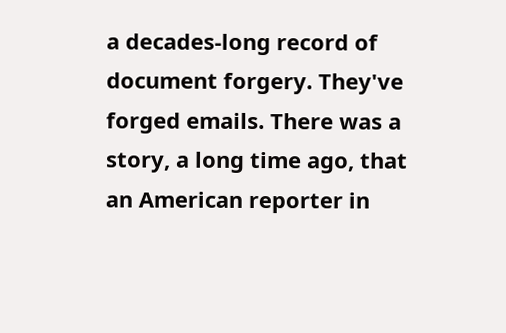a decades-long record of document forgery. They've forged emails. There was a story, a long time ago, that an American reporter in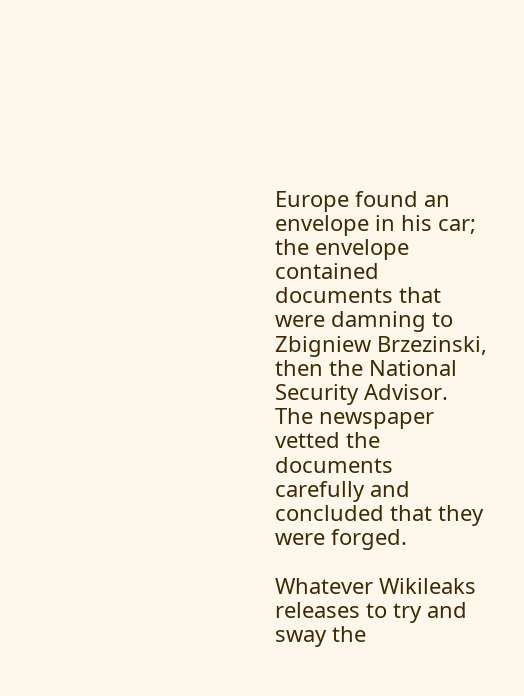Europe found an envelope in his car; the envelope contained documents that were damning to Zbigniew Brzezinski, then the National Security Advisor. The newspaper vetted the documents carefully and concluded that they were forged.

Whatever Wikileaks releases to try and sway the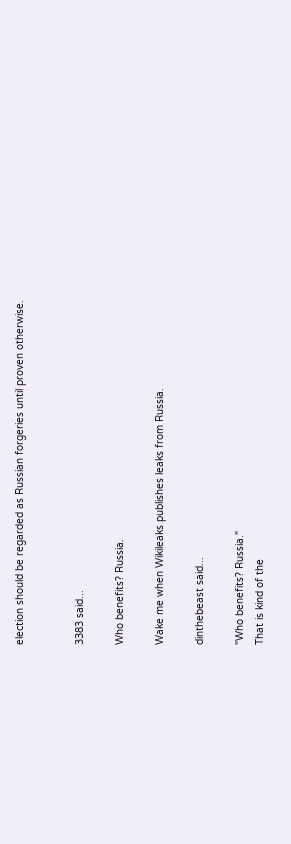election should be regarded as Russian forgeries until proven otherwise.


3383 said...

Who benefits? Russia.

Wake me when Wikileaks publishes leaks from Russia.

dinthebeast said...

"Who benefits? Russia."
That is kind of the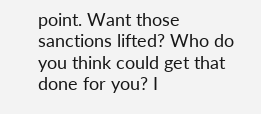point. Want those sanctions lifted? Who do you think could get that done for you? I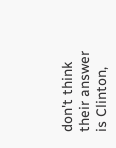don't think their answer is Clinton,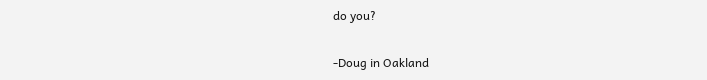do you?

-Doug in Oakland